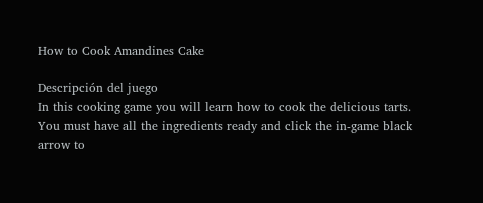How to Cook Amandines Cake

Descripción del juego
In this cooking game you will learn how to cook the delicious tarts. You must have all the ingredients ready and click the in-game black arrow to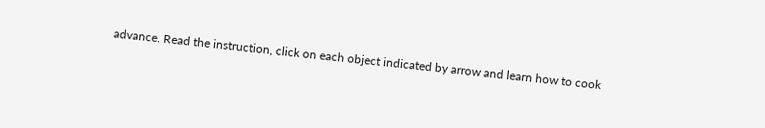advance. Read the instruction, click on each object indicated by arrow and learn how to cook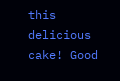this delicious cake! Good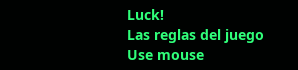Luck!
Las reglas del juego
Use mouse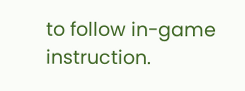to follow in-game instruction.